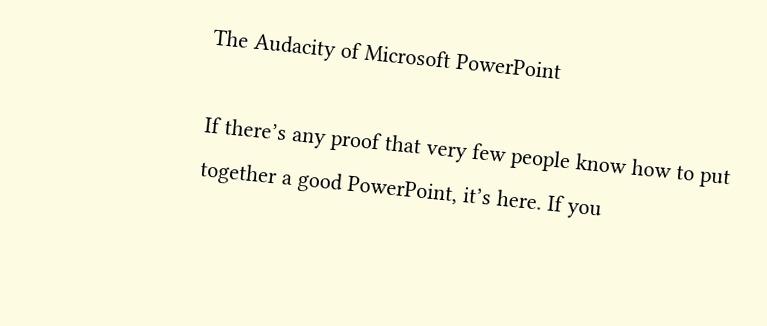The Audacity of Microsoft PowerPoint

If there’s any proof that very few people know how to put together a good PowerPoint, it’s here. If you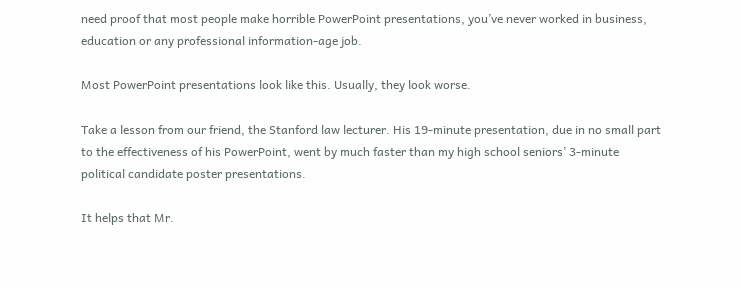need proof that most people make horrible PowerPoint presentations, you’ve never worked in business, education or any professional information-age job.

Most PowerPoint presentations look like this. Usually, they look worse.

Take a lesson from our friend, the Stanford law lecturer. His 19-minute presentation, due in no small part to the effectiveness of his PowerPoint, went by much faster than my high school seniors’ 3-minute political candidate poster presentations.

It helps that Mr.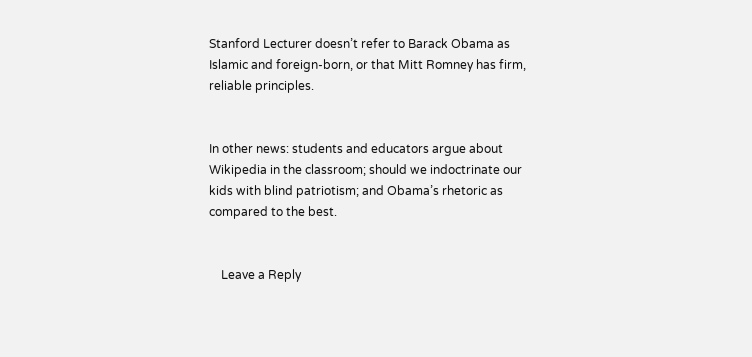Stanford Lecturer doesn’t refer to Barack Obama as Islamic and foreign-born, or that Mitt Romney has firm, reliable principles.


In other news: students and educators argue about Wikipedia in the classroom; should we indoctrinate our kids with blind patriotism; and Obama’s rhetoric as compared to the best.


    Leave a Reply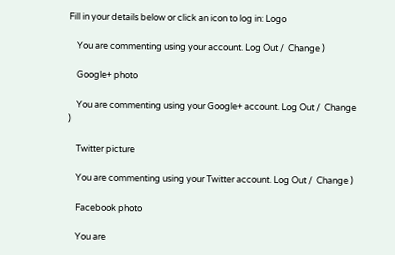Fill in your details below or click an icon to log in: Logo

    You are commenting using your account. Log Out /  Change )

    Google+ photo

    You are commenting using your Google+ account. Log Out /  Change )

    Twitter picture

    You are commenting using your Twitter account. Log Out /  Change )

    Facebook photo

    You are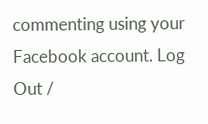commenting using your Facebook account. Log Out /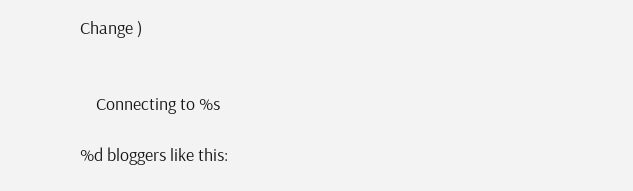Change )


    Connecting to %s

%d bloggers like this: